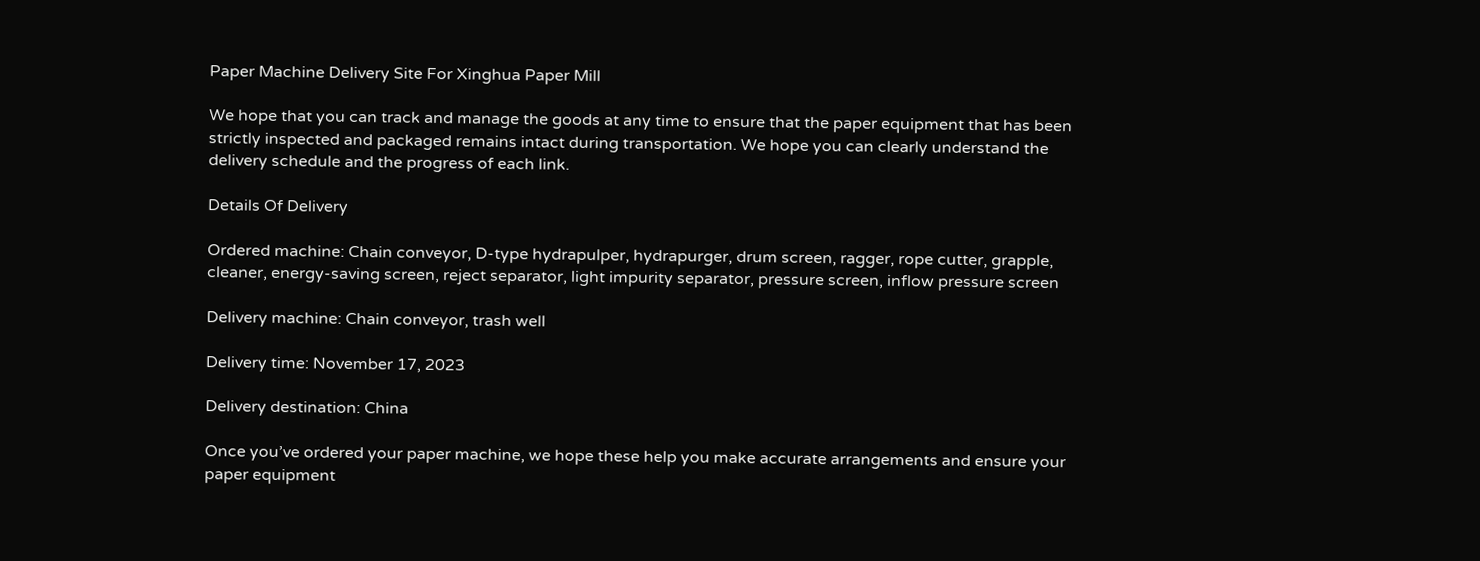Paper Machine Delivery Site For Xinghua Paper Mill

We hope that you can track and manage the goods at any time to ensure that the paper equipment that has been strictly inspected and packaged remains intact during transportation. We hope you can clearly understand the delivery schedule and the progress of each link.

Details Of Delivery

Ordered machine: Chain conveyor, D-type hydrapulper, hydrapurger, drum screen, ragger, rope cutter, grapple, cleaner, energy-saving screen, reject separator, light impurity separator, pressure screen, inflow pressure screen

Delivery machine: Chain conveyor, trash well

Delivery time: November 17, 2023

Delivery destination: China

Once you’ve ordered your paper machine, we hope these help you make accurate arrangements and ensure your paper equipment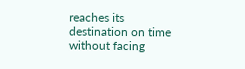reaches its destination on time without facing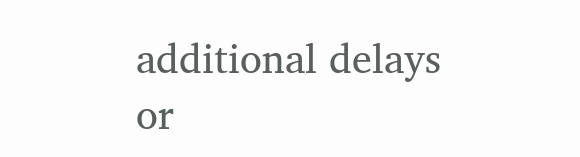additional delays or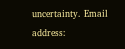uncertainty. Email address: